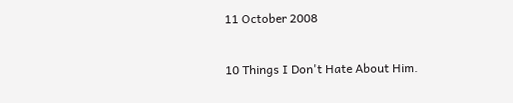11 October 2008

10 Things I Don't Hate About Him.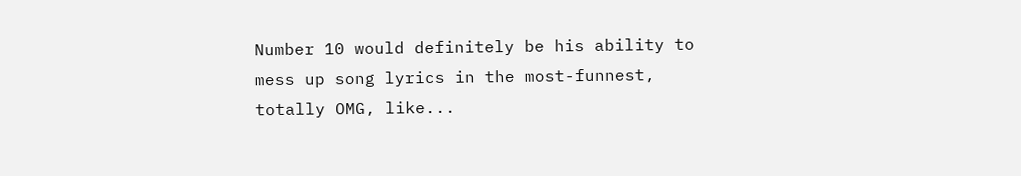Number 10 would definitely be his ability to mess up song lyrics in the most-funnest, totally OMG, like...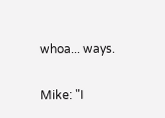whoa... ways.

Mike: "I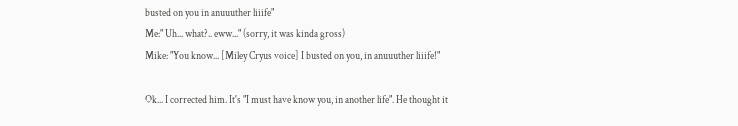busted on you in anuuuther liiife"
Me:" Uh... what?.. eww..." (sorry, it was kinda gross)
Mike: "You know... [Miley Cryus voice] I busted on you, in anuuuther liiife!"

Ok... I corrected him. It's "I must have know you, in another life". He thought it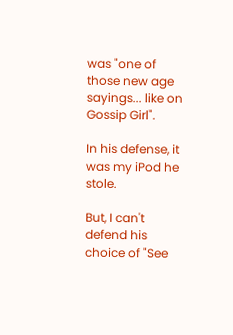was "one of those new age sayings... like on Gossip Girl".

In his defense, it was my iPod he stole.

But, I can't defend his choice of "See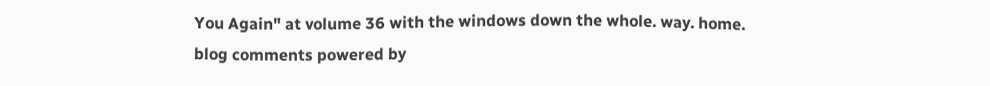You Again" at volume 36 with the windows down the whole. way. home.
blog comments powered by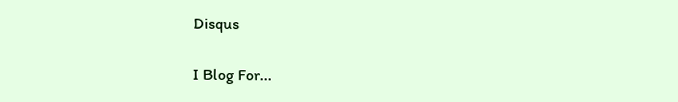Disqus

I Blog For...